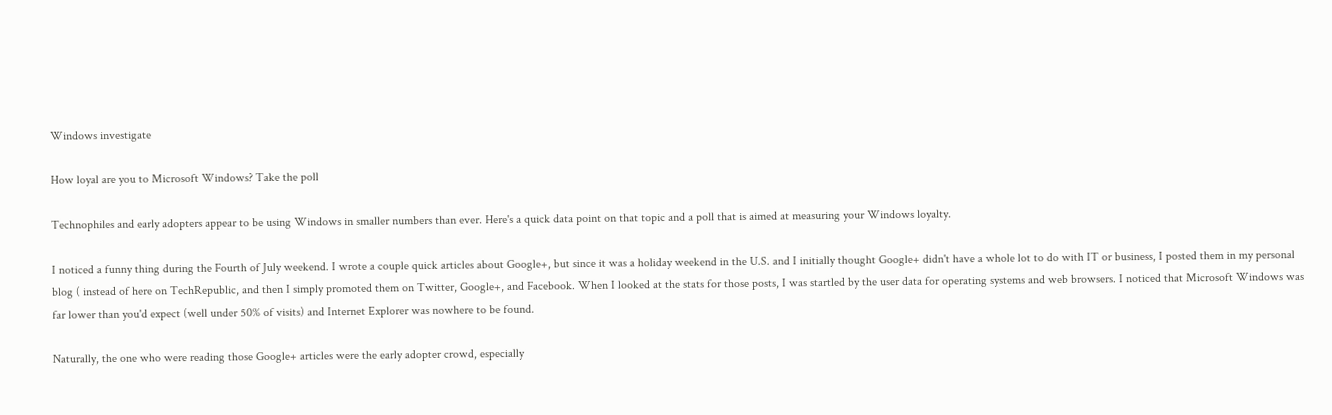Windows investigate

How loyal are you to Microsoft Windows? Take the poll

Technophiles and early adopters appear to be using Windows in smaller numbers than ever. Here's a quick data point on that topic and a poll that is aimed at measuring your Windows loyalty.

I noticed a funny thing during the Fourth of July weekend. I wrote a couple quick articles about Google+, but since it was a holiday weekend in the U.S. and I initially thought Google+ didn't have a whole lot to do with IT or business, I posted them in my personal blog ( instead of here on TechRepublic, and then I simply promoted them on Twitter, Google+, and Facebook. When I looked at the stats for those posts, I was startled by the user data for operating systems and web browsers. I noticed that Microsoft Windows was far lower than you'd expect (well under 50% of visits) and Internet Explorer was nowhere to be found.

Naturally, the one who were reading those Google+ articles were the early adopter crowd, especially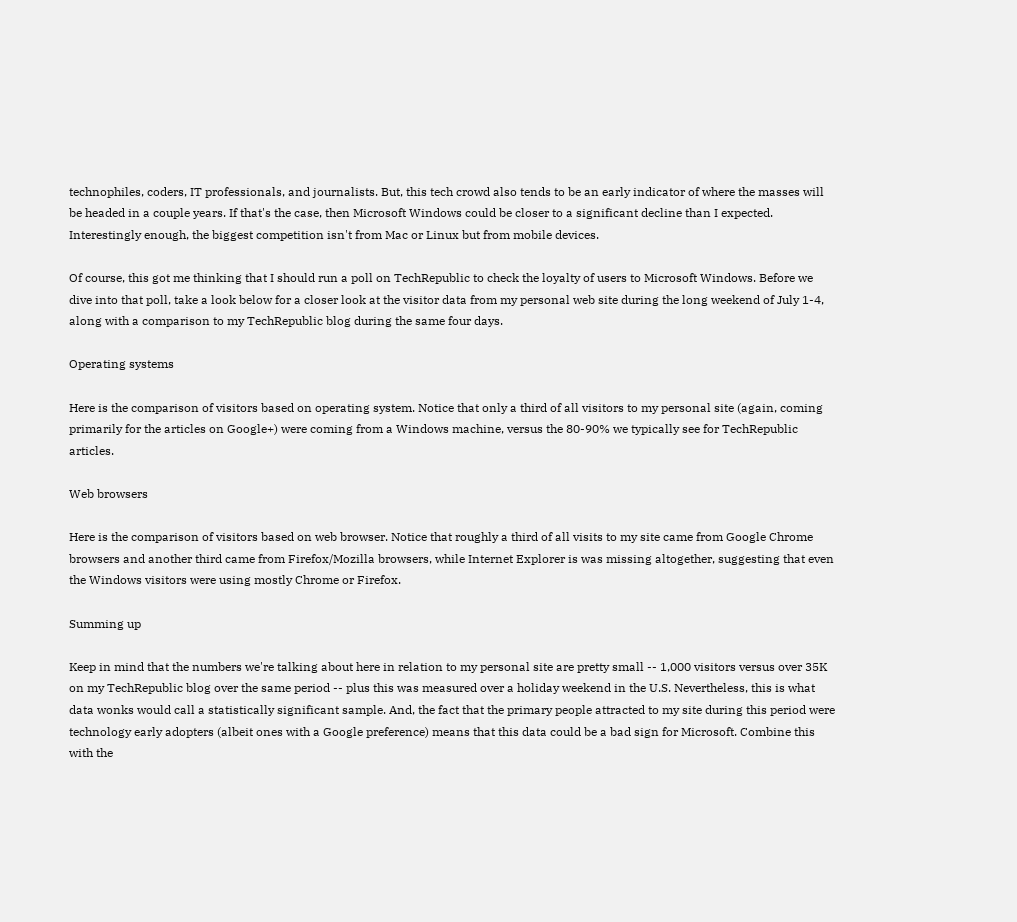technophiles, coders, IT professionals, and journalists. But, this tech crowd also tends to be an early indicator of where the masses will be headed in a couple years. If that's the case, then Microsoft Windows could be closer to a significant decline than I expected. Interestingly enough, the biggest competition isn't from Mac or Linux but from mobile devices.

Of course, this got me thinking that I should run a poll on TechRepublic to check the loyalty of users to Microsoft Windows. Before we dive into that poll, take a look below for a closer look at the visitor data from my personal web site during the long weekend of July 1-4, along with a comparison to my TechRepublic blog during the same four days.

Operating systems

Here is the comparison of visitors based on operating system. Notice that only a third of all visitors to my personal site (again, coming primarily for the articles on Google+) were coming from a Windows machine, versus the 80-90% we typically see for TechRepublic articles.

Web browsers

Here is the comparison of visitors based on web browser. Notice that roughly a third of all visits to my site came from Google Chrome browsers and another third came from Firefox/Mozilla browsers, while Internet Explorer is was missing altogether, suggesting that even the Windows visitors were using mostly Chrome or Firefox.

Summing up

Keep in mind that the numbers we're talking about here in relation to my personal site are pretty small -- 1,000 visitors versus over 35K on my TechRepublic blog over the same period -- plus this was measured over a holiday weekend in the U.S. Nevertheless, this is what data wonks would call a statistically significant sample. And, the fact that the primary people attracted to my site during this period were technology early adopters (albeit ones with a Google preference) means that this data could be a bad sign for Microsoft. Combine this with the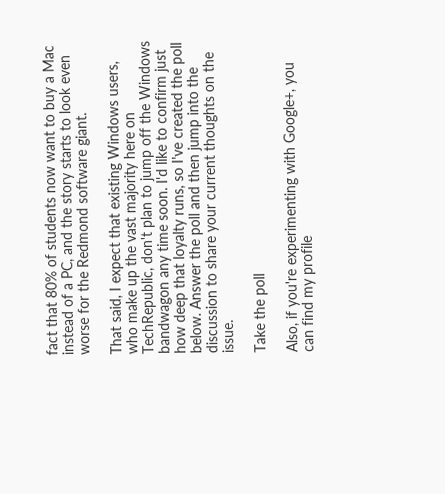fact that 80% of students now want to buy a Mac instead of a PC, and the story starts to look even worse for the Redmond software giant.

That said, I expect that existing Windows users, who make up the vast majority here on TechRepublic, don't plan to jump off the Windows bandwagon any time soon. I'd like to confirm just how deep that loyalty runs, so I've created the poll below. Answer the poll and then jump into the discussion to share your current thoughts on the issue.

Take the poll

Also, if you're experimenting with Google+, you can find my profile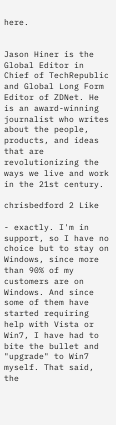here.


Jason Hiner is the Global Editor in Chief of TechRepublic and Global Long Form Editor of ZDNet. He is an award-winning journalist who writes about the people, products, and ideas that are revolutionizing the ways we live and work in the 21st century.

chrisbedford 2 Like

- exactly. I'm in support, so I have no choice but to stay on Windows, since more than 90% of my customers are on Windows. And since some of them have started requiring help with Vista or Win7, I have had to bite the bullet and "upgrade" to Win7 myself. That said, the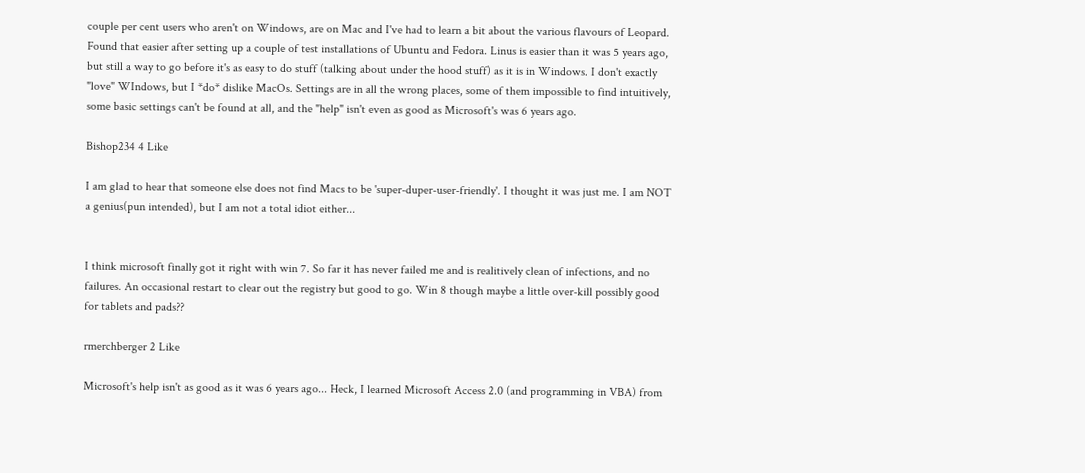couple per cent users who aren't on Windows, are on Mac and I've had to learn a bit about the various flavours of Leopard. Found that easier after setting up a couple of test installations of Ubuntu and Fedora. Linus is easier than it was 5 years ago, but still a way to go before it's as easy to do stuff (talking about under the hood stuff) as it is in Windows. I don't exactly "love" WIndows, but I *do* dislike MacOs. Settings are in all the wrong places, some of them impossible to find intuitively, some basic settings can't be found at all, and the "help" isn't even as good as Microsoft's was 6 years ago.

Bishop234 4 Like

I am glad to hear that someone else does not find Macs to be 'super-duper-user-friendly'. I thought it was just me. I am NOT a genius(pun intended), but I am not a total idiot either...


I think microsoft finally got it right with win 7. So far it has never failed me and is realitively clean of infections, and no failures. An occasional restart to clear out the registry but good to go. Win 8 though maybe a little over-kill possibly good for tablets and pads??

rmerchberger 2 Like

Microsoft's help isn't as good as it was 6 years ago... Heck, I learned Microsoft Access 2.0 (and programming in VBA) from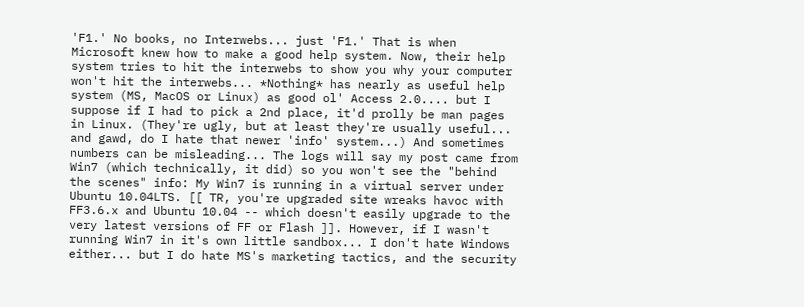'F1.' No books, no Interwebs... just 'F1.' That is when Microsoft knew how to make a good help system. Now, their help system tries to hit the interwebs to show you why your computer won't hit the interwebs... *Nothing* has nearly as useful help system (MS, MacOS or Linux) as good ol' Access 2.0.... but I suppose if I had to pick a 2nd place, it'd prolly be man pages in Linux. (They're ugly, but at least they're usually useful... and gawd, do I hate that newer 'info' system...) And sometimes numbers can be misleading... The logs will say my post came from Win7 (which technically, it did) so you won't see the "behind the scenes" info: My Win7 is running in a virtual server under Ubuntu 10.04LTS. [[ TR, you're upgraded site wreaks havoc with FF3.6.x and Ubuntu 10.04 -- which doesn't easily upgrade to the very latest versions of FF or Flash ]]. However, if I wasn't running Win7 in it's own little sandbox... I don't hate Windows either... but I do hate MS's marketing tactics, and the security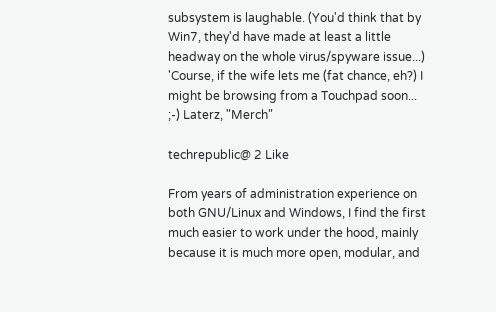subsystem is laughable. (You'd think that by Win7, they'd have made at least a little headway on the whole virus/spyware issue...) 'Course, if the wife lets me (fat chance, eh?) I might be browsing from a Touchpad soon... ;-) Laterz, "Merch"

techrepublic@ 2 Like

From years of administration experience on both GNU/Linux and Windows, I find the first much easier to work under the hood, mainly because it is much more open, modular, and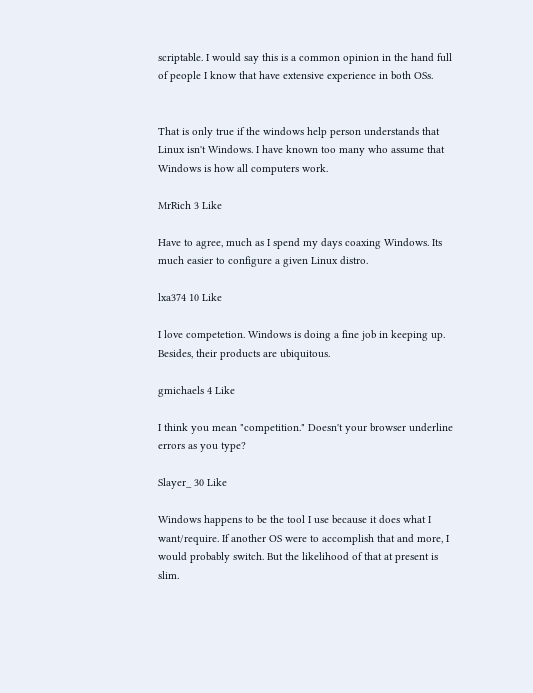scriptable. I would say this is a common opinion in the hand full of people I know that have extensive experience in both OSs.


That is only true if the windows help person understands that Linux isn't Windows. I have known too many who assume that Windows is how all computers work.

MrRich 3 Like

Have to agree, much as I spend my days coaxing Windows. Its much easier to configure a given Linux distro.

lxa374 10 Like

I love competetion. Windows is doing a fine job in keeping up. Besides, their products are ubiquitous.

gmichaels 4 Like

I think you mean "competition." Doesn't your browser underline errors as you type?

Slayer_ 30 Like

Windows happens to be the tool I use because it does what I want/require. If another OS were to accomplish that and more, I would probably switch. But the likelihood of that at present is slim.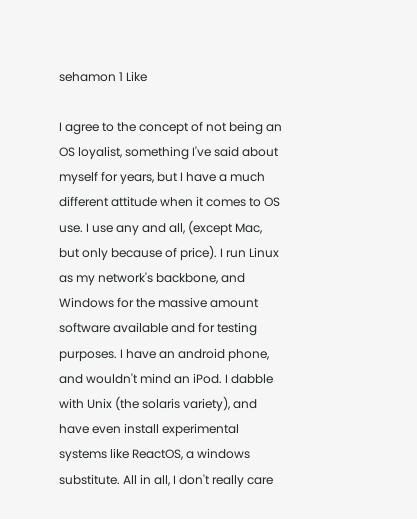sehamon 1 Like

I agree to the concept of not being an OS loyalist, something I've said about myself for years, but I have a much different attitude when it comes to OS use. I use any and all, (except Mac, but only because of price). I run Linux as my network's backbone, and Windows for the massive amount software available and for testing purposes. I have an android phone, and wouldn't mind an iPod. I dabble with Unix (the solaris variety), and have even install experimental systems like ReactOS, a windows substitute. All in all, I don't really care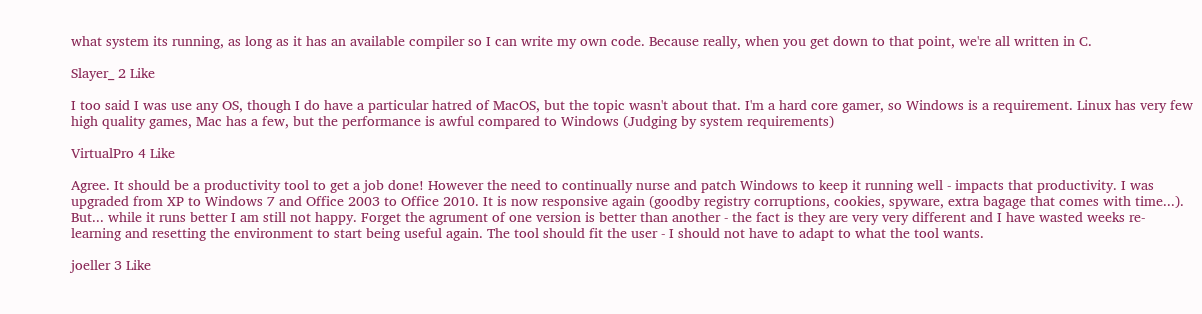what system its running, as long as it has an available compiler so I can write my own code. Because really, when you get down to that point, we're all written in C.

Slayer_ 2 Like

I too said I was use any OS, though I do have a particular hatred of MacOS, but the topic wasn't about that. I'm a hard core gamer, so Windows is a requirement. Linux has very few high quality games, Mac has a few, but the performance is awful compared to Windows (Judging by system requirements)

VirtualPro 4 Like

Agree. It should be a productivity tool to get a job done! However the need to continually nurse and patch Windows to keep it running well - impacts that productivity. I was upgraded from XP to Windows 7 and Office 2003 to Office 2010. It is now responsive again (goodby registry corruptions, cookies, spyware, extra bagage that comes with time...). But... while it runs better I am still not happy. Forget the agrument of one version is better than another - the fact is they are very very different and I have wasted weeks re-learning and resetting the environment to start being useful again. The tool should fit the user - I should not have to adapt to what the tool wants.

joeller 3 Like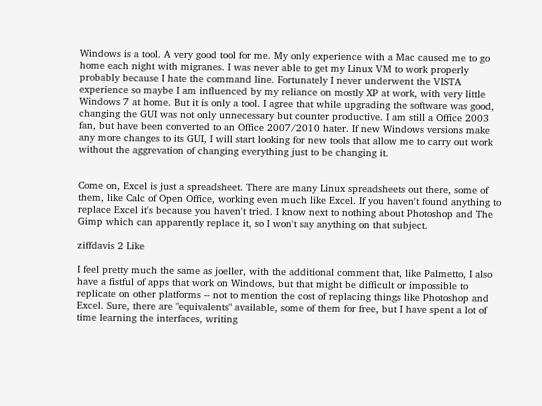Windows is a tool. A very good tool for me. My only experience with a Mac caused me to go home each night with migranes. I was never able to get my Linux VM to work properly probably because I hate the command line. Fortunately I never underwent the VISTA experience so maybe I am influenced by my reliance on mostly XP at work, with very little Windows 7 at home. But it is only a tool. I agree that while upgrading the software was good, changing the GUI was not only unnecessary but counter productive. I am still a Office 2003 fan, but have been converted to an Office 2007/2010 hater. If new Windows versions make any more changes to its GUI, I will start looking for new tools that allow me to carry out work without the aggrevation of changing everything just to be changing it.


Come on, Excel is just a spreadsheet. There are many Linux spreadsheets out there, some of them, like Calc of Open Office, working even much like Excel. If you haven't found anything to replace Excel it's because you haven't tried. I know next to nothing about Photoshop and The Gimp which can apparently replace it, so I won't say anything on that subject.

ziffdavis 2 Like

I feel pretty much the same as joeller, with the additional comment that, like Palmetto, I also have a fistful of apps that work on Windows, but that might be difficult or impossible to replicate on other platforms -- not to mention the cost of replacing things like Photoshop and Excel. Sure, there are "equivalents" available, some of them for free, but I have spent a lot of time learning the interfaces, writing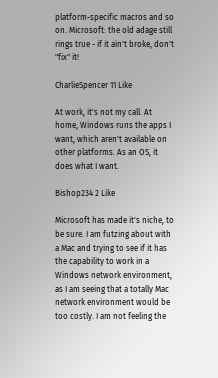platform-specific macros and so on. Microsoft: the old adage still rings true - if it ain't broke, don't "fix" it!

CharlieSpencer 11 Like

At work, it's not my call. At home, Windows runs the apps I want, which aren't available on other platforms. As an OS, it does what I want.

Bishop234 2 Like

Microsoft has made it's niche, to be sure. I am futzing about with a Mac and trying to see if it has the capability to work in a Windows network environment, as I am seeing that a totally Mac network environment would be too costly. I am not feeling the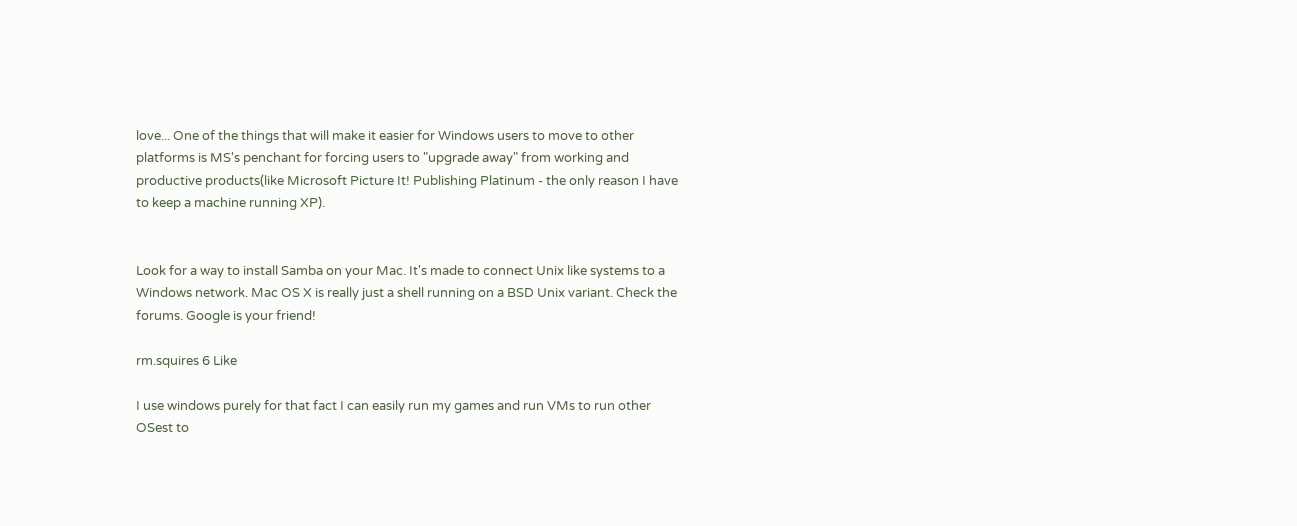love... One of the things that will make it easier for Windows users to move to other platforms is MS's penchant for forcing users to "upgrade away" from working and productive products(like Microsoft Picture It! Publishing Platinum - the only reason I have to keep a machine running XP).


Look for a way to install Samba on your Mac. It's made to connect Unix like systems to a Windows network. Mac OS X is really just a shell running on a BSD Unix variant. Check the forums. Google is your friend!

rm.squires 6 Like

I use windows purely for that fact I can easily run my games and run VMs to run other OSest to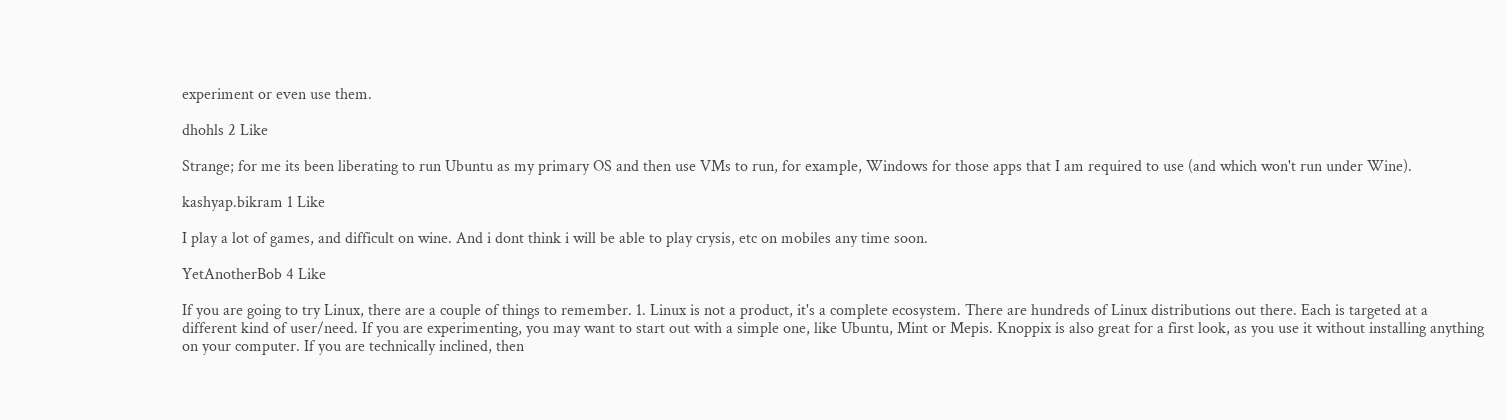experiment or even use them.

dhohls 2 Like

Strange; for me its been liberating to run Ubuntu as my primary OS and then use VMs to run, for example, Windows for those apps that I am required to use (and which won't run under Wine).

kashyap.bikram 1 Like

I play a lot of games, and difficult on wine. And i dont think i will be able to play crysis, etc on mobiles any time soon.

YetAnotherBob 4 Like

If you are going to try Linux, there are a couple of things to remember. 1. Linux is not a product, it's a complete ecosystem. There are hundreds of Linux distributions out there. Each is targeted at a different kind of user/need. If you are experimenting, you may want to start out with a simple one, like Ubuntu, Mint or Mepis. Knoppix is also great for a first look, as you use it without installing anything on your computer. If you are technically inclined, then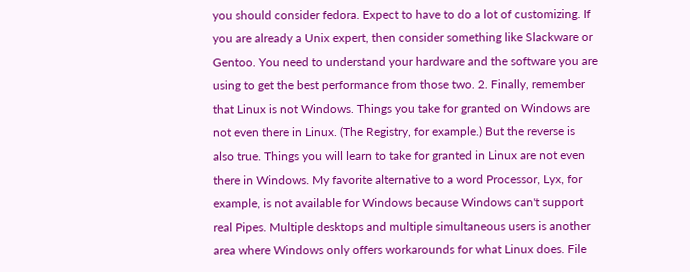you should consider fedora. Expect to have to do a lot of customizing. If you are already a Unix expert, then consider something like Slackware or Gentoo. You need to understand your hardware and the software you are using to get the best performance from those two. 2. Finally, remember that Linux is not Windows. Things you take for granted on Windows are not even there in Linux. (The Registry, for example.) But the reverse is also true. Things you will learn to take for granted in Linux are not even there in Windows. My favorite alternative to a word Processor, Lyx, for example, is not available for Windows because Windows can't support real Pipes. Multiple desktops and multiple simultaneous users is another area where Windows only offers workarounds for what Linux does. File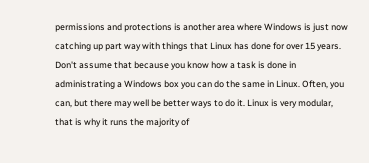permissions and protections is another area where Windows is just now catching up part way with things that Linux has done for over 15 years. Don't assume that because you know how a task is done in administrating a Windows box you can do the same in Linux. Often, you can, but there may well be better ways to do it. Linux is very modular, that is why it runs the majority of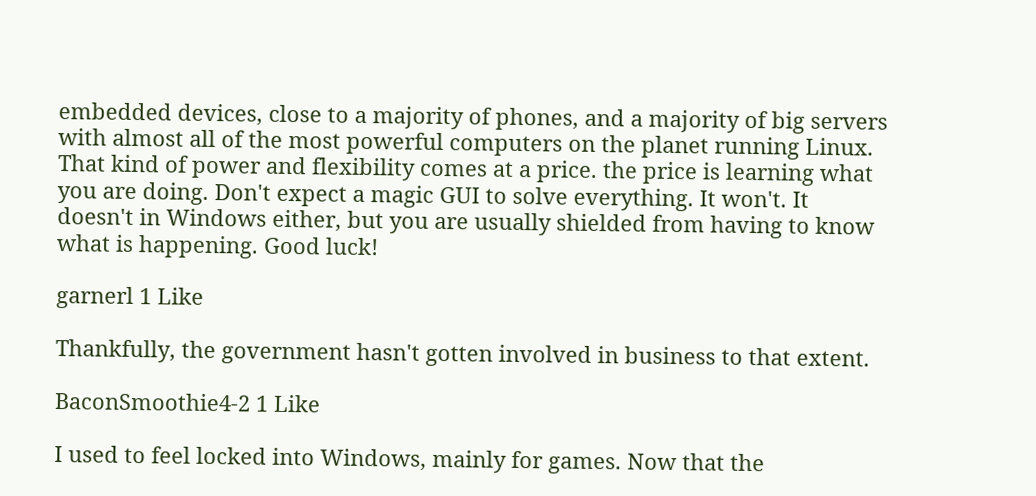embedded devices, close to a majority of phones, and a majority of big servers with almost all of the most powerful computers on the planet running Linux. That kind of power and flexibility comes at a price. the price is learning what you are doing. Don't expect a magic GUI to solve everything. It won't. It doesn't in Windows either, but you are usually shielded from having to know what is happening. Good luck!

garnerl 1 Like

Thankfully, the government hasn't gotten involved in business to that extent.

BaconSmoothie4-2 1 Like

I used to feel locked into Windows, mainly for games. Now that the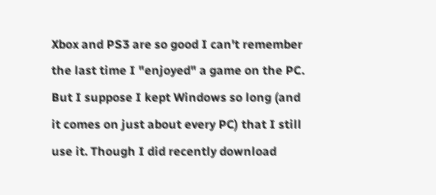Xbox and PS3 are so good I can't remember the last time I "enjoyed" a game on the PC. But I suppose I kept Windows so long (and it comes on just about every PC) that I still use it. Though I did recently download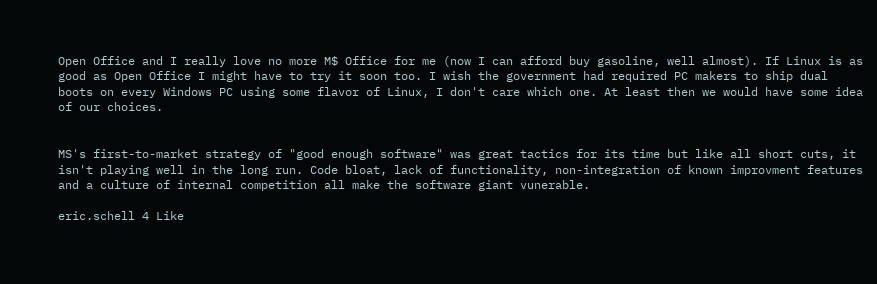Open Office and I really love no more M$ Office for me (now I can afford buy gasoline, well almost). If Linux is as good as Open Office I might have to try it soon too. I wish the government had required PC makers to ship dual boots on every Windows PC using some flavor of Linux, I don't care which one. At least then we would have some idea of our choices.


MS's first-to-market strategy of "good enough software" was great tactics for its time but like all short cuts, it isn't playing well in the long run. Code bloat, lack of functionality, non-integration of known improvment features and a culture of internal competition all make the software giant vunerable.

eric.schell 4 Like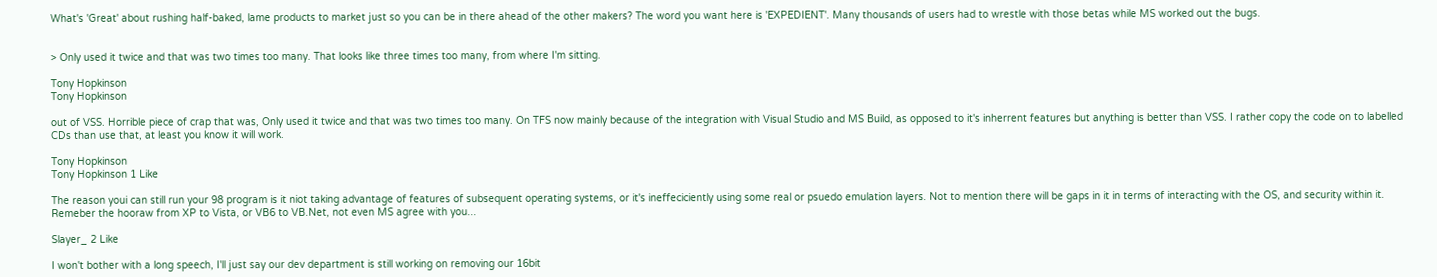What's 'Great' about rushing half-baked, lame products to market just so you can be in there ahead of the other makers? The word you want here is 'EXPEDIENT'. Many thousands of users had to wrestle with those betas while MS worked out the bugs.


> Only used it twice and that was two times too many. That looks like three times too many, from where I'm sitting.

Tony Hopkinson
Tony Hopkinson

out of VSS. Horrible piece of crap that was, Only used it twice and that was two times too many. On TFS now mainly because of the integration with Visual Studio and MS Build, as opposed to it's inherrent features but anything is better than VSS. I rather copy the code on to labelled CDs than use that, at least you know it will work.

Tony Hopkinson
Tony Hopkinson 1 Like

The reason youi can still run your 98 program is it niot taking advantage of features of subsequent operating systems, or it's ineffeciciently using some real or psuedo emulation layers. Not to mention there will be gaps in it in terms of interacting with the OS, and security within it. Remeber the hooraw from XP to Vista, or VB6 to VB.Net, not even MS agree with you...

Slayer_ 2 Like

I won't bother with a long speech, I'll just say our dev department is still working on removing our 16bit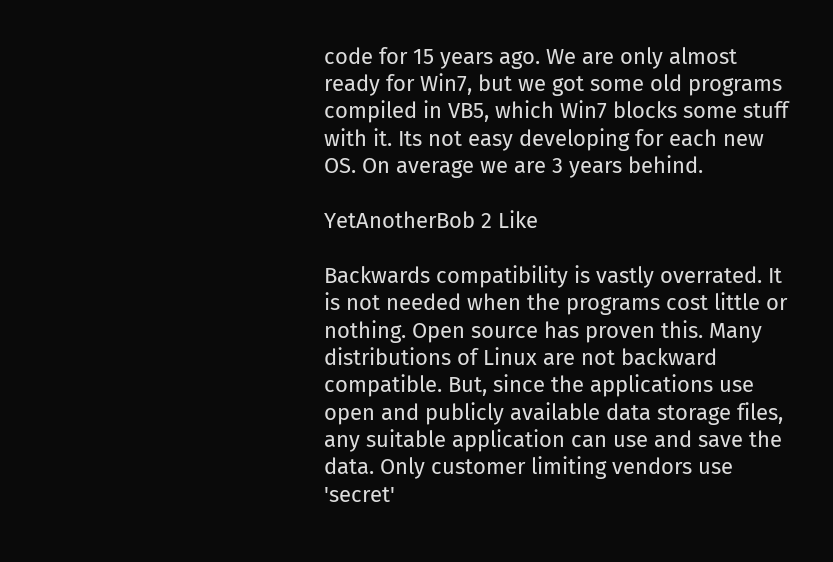code for 15 years ago. We are only almost ready for Win7, but we got some old programs compiled in VB5, which Win7 blocks some stuff with it. Its not easy developing for each new OS. On average we are 3 years behind.

YetAnotherBob 2 Like

Backwards compatibility is vastly overrated. It is not needed when the programs cost little or nothing. Open source has proven this. Many distributions of Linux are not backward compatible. But, since the applications use open and publicly available data storage files, any suitable application can use and save the data. Only customer limiting vendors use 'secret'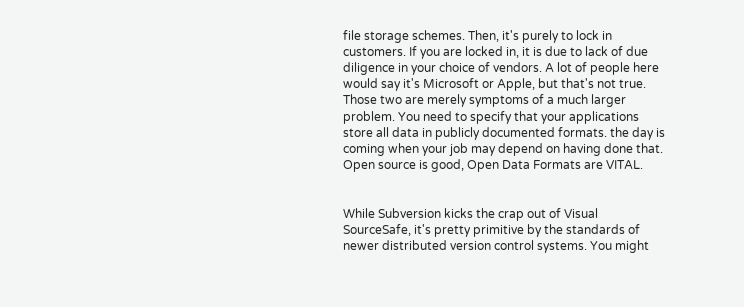file storage schemes. Then, it's purely to lock in customers. If you are locked in, it is due to lack of due diligence in your choice of vendors. A lot of people here would say it's Microsoft or Apple, but that's not true. Those two are merely symptoms of a much larger problem. You need to specify that your applications store all data in publicly documented formats. the day is coming when your job may depend on having done that. Open source is good, Open Data Formats are VITAL.


While Subversion kicks the crap out of Visual SourceSafe, it's pretty primitive by the standards of newer distributed version control systems. You might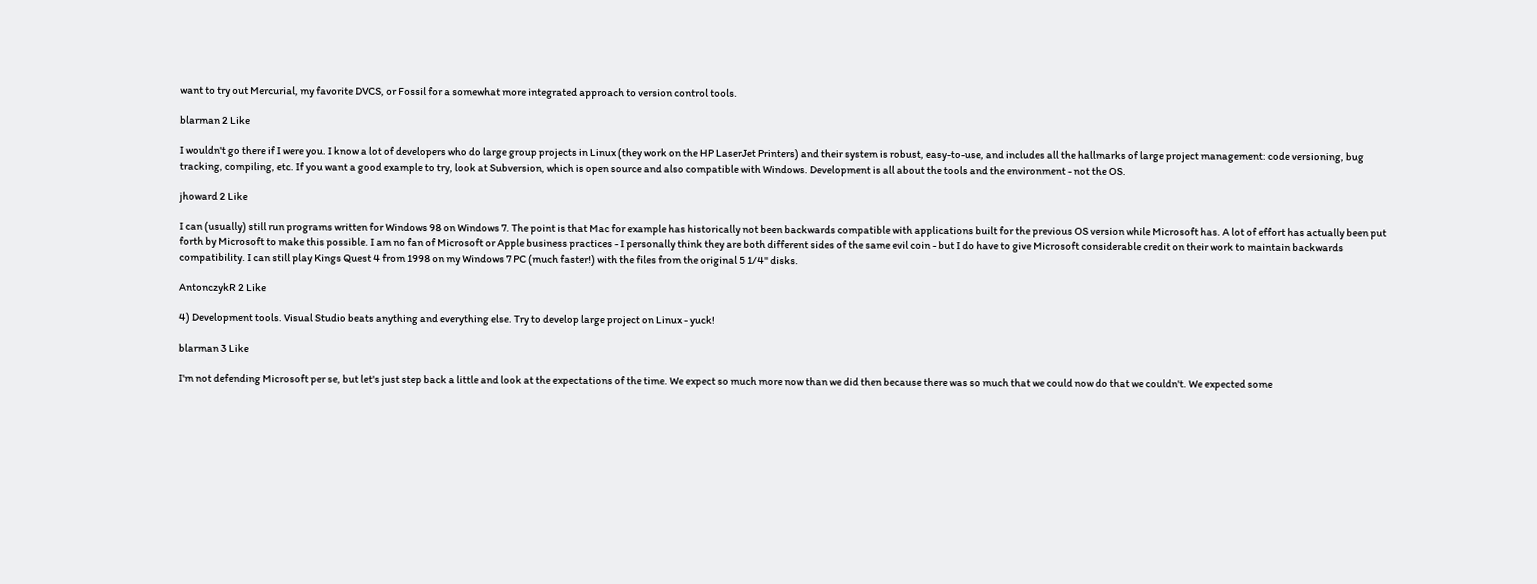want to try out Mercurial, my favorite DVCS, or Fossil for a somewhat more integrated approach to version control tools.

blarman 2 Like

I wouldn't go there if I were you. I know a lot of developers who do large group projects in Linux (they work on the HP LaserJet Printers) and their system is robust, easy-to-use, and includes all the hallmarks of large project management: code versioning, bug tracking, compiling, etc. If you want a good example to try, look at Subversion, which is open source and also compatible with Windows. Development is all about the tools and the environment - not the OS.

jhoward 2 Like

I can (usually) still run programs written for Windows 98 on Windows 7. The point is that Mac for example has historically not been backwards compatible with applications built for the previous OS version while Microsoft has. A lot of effort has actually been put forth by Microsoft to make this possible. I am no fan of Microsoft or Apple business practices - I personally think they are both different sides of the same evil coin - but I do have to give Microsoft considerable credit on their work to maintain backwards compatibility. I can still play Kings Quest 4 from 1998 on my Windows 7 PC (much faster!) with the files from the original 5 1/4" disks.

AntonczykR 2 Like

4) Development tools. Visual Studio beats anything and everything else. Try to develop large project on Linux - yuck!

blarman 3 Like

I'm not defending Microsoft per se, but let's just step back a little and look at the expectations of the time. We expect so much more now than we did then because there was so much that we could now do that we couldn't. We expected some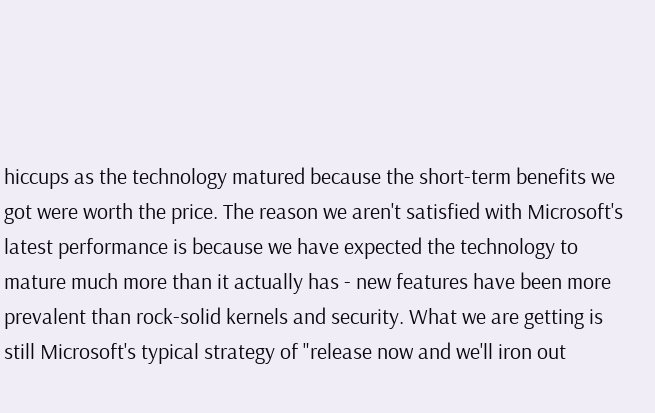hiccups as the technology matured because the short-term benefits we got were worth the price. The reason we aren't satisfied with Microsoft's latest performance is because we have expected the technology to mature much more than it actually has - new features have been more prevalent than rock-solid kernels and security. What we are getting is still Microsoft's typical strategy of "release now and we'll iron out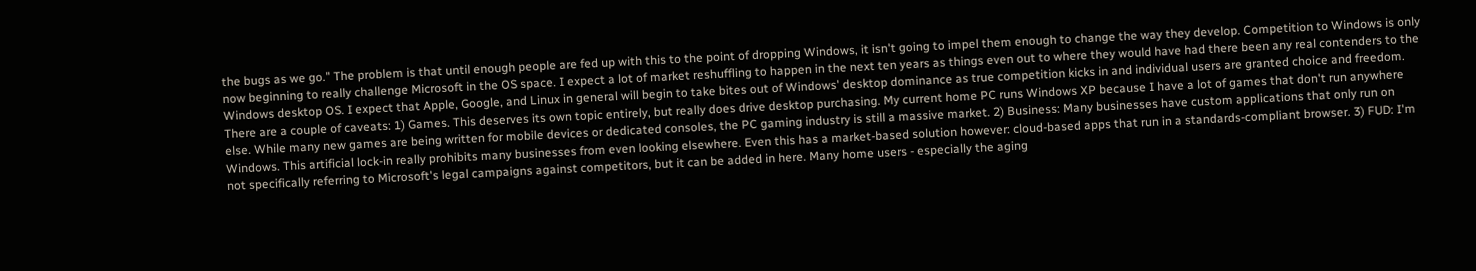the bugs as we go." The problem is that until enough people are fed up with this to the point of dropping Windows, it isn't going to impel them enough to change the way they develop. Competition to Windows is only now beginning to really challenge Microsoft in the OS space. I expect a lot of market reshuffling to happen in the next ten years as things even out to where they would have had there been any real contenders to the Windows desktop OS. I expect that Apple, Google, and Linux in general will begin to take bites out of Windows' desktop dominance as true competition kicks in and individual users are granted choice and freedom. There are a couple of caveats: 1) Games. This deserves its own topic entirely, but really does drive desktop purchasing. My current home PC runs Windows XP because I have a lot of games that don't run anywhere else. While many new games are being written for mobile devices or dedicated consoles, the PC gaming industry is still a massive market. 2) Business: Many businesses have custom applications that only run on Windows. This artificial lock-in really prohibits many businesses from even looking elsewhere. Even this has a market-based solution however: cloud-based apps that run in a standards-compliant browser. 3) FUD: I'm not specifically referring to Microsoft's legal campaigns against competitors, but it can be added in here. Many home users - especially the aging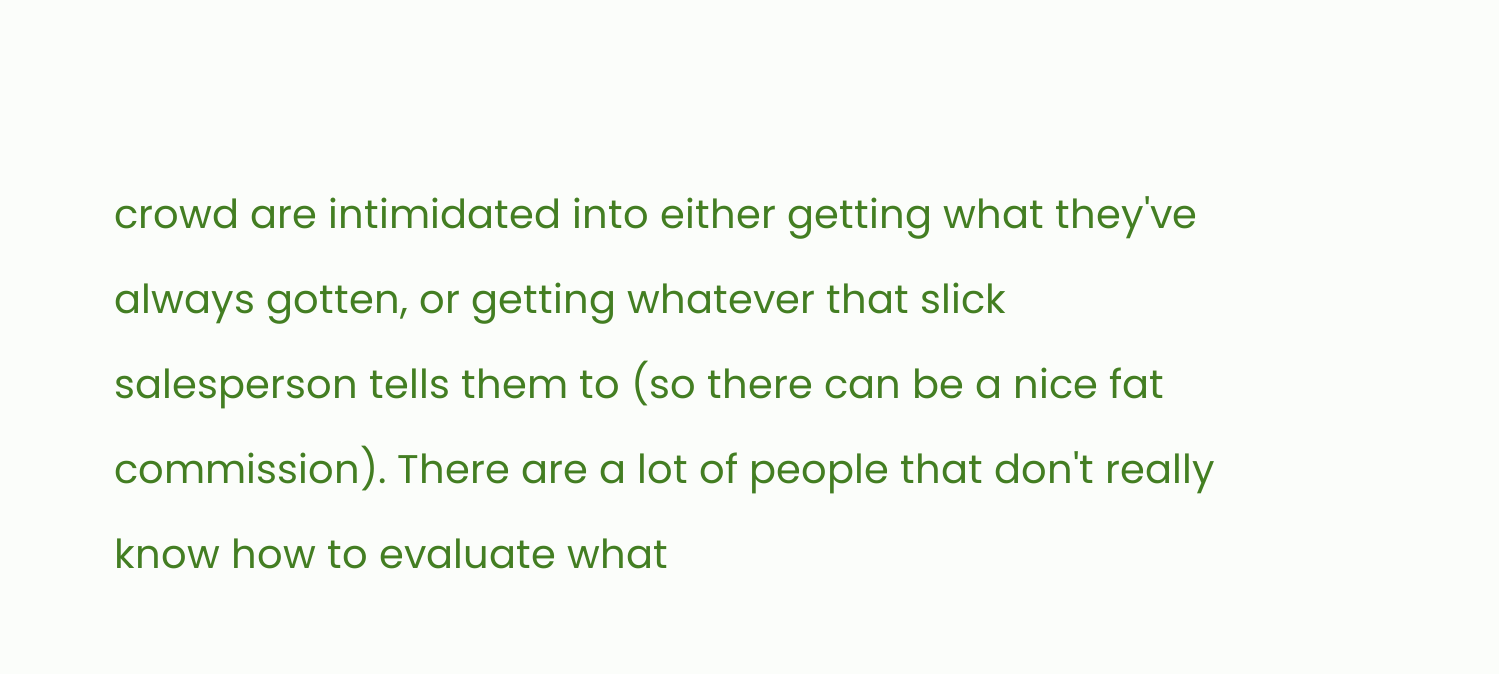crowd are intimidated into either getting what they've always gotten, or getting whatever that slick salesperson tells them to (so there can be a nice fat commission). There are a lot of people that don't really know how to evaluate what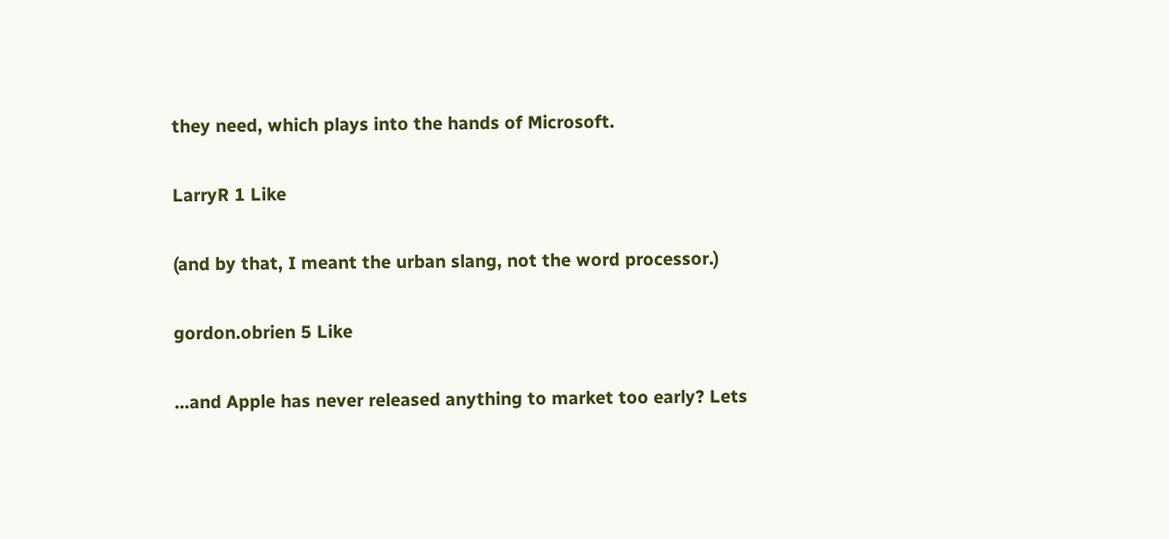they need, which plays into the hands of Microsoft.

LarryR 1 Like

(and by that, I meant the urban slang, not the word processor.)

gordon.obrien 5 Like

...and Apple has never released anything to market too early? Lets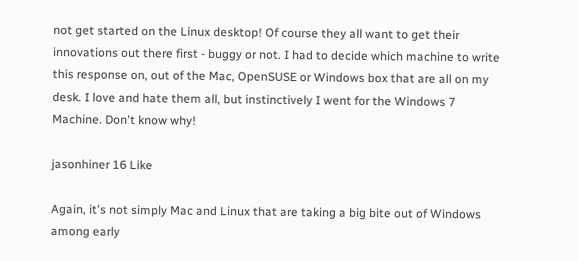not get started on the Linux desktop! Of course they all want to get their innovations out there first - buggy or not. I had to decide which machine to write this response on, out of the Mac, OpenSUSE or Windows box that are all on my desk. I love and hate them all, but instinctively I went for the Windows 7 Machine. Don't know why!

jasonhiner 16 Like

Again, it's not simply Mac and Linux that are taking a big bite out of Windows among early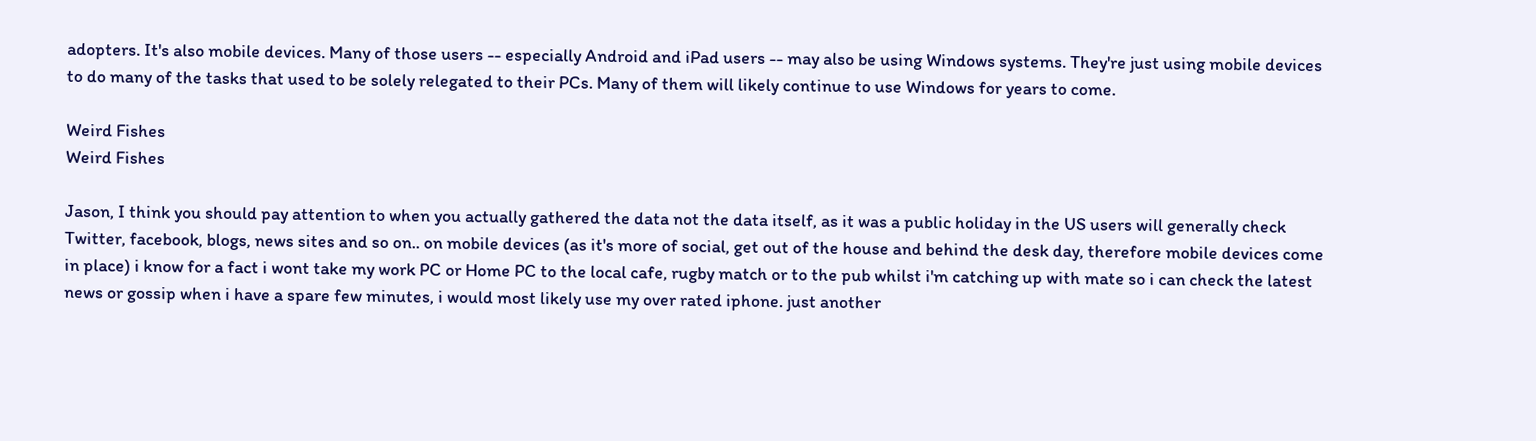adopters. It's also mobile devices. Many of those users -- especially Android and iPad users -- may also be using Windows systems. They're just using mobile devices to do many of the tasks that used to be solely relegated to their PCs. Many of them will likely continue to use Windows for years to come.

Weird Fishes
Weird Fishes

Jason, I think you should pay attention to when you actually gathered the data not the data itself, as it was a public holiday in the US users will generally check Twitter, facebook, blogs, news sites and so on.. on mobile devices (as it's more of social, get out of the house and behind the desk day, therefore mobile devices come in place) i know for a fact i wont take my work PC or Home PC to the local cafe, rugby match or to the pub whilst i'm catching up with mate so i can check the latest news or gossip when i have a spare few minutes, i would most likely use my over rated iphone. just another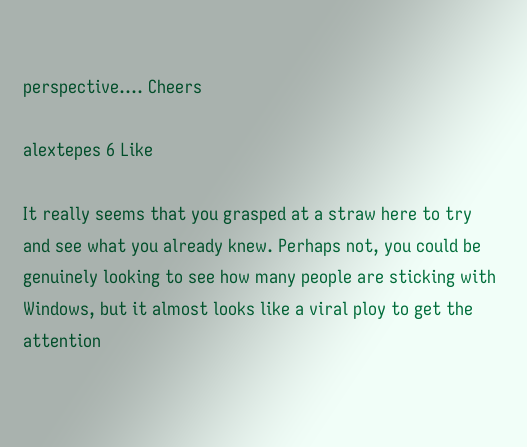perspective.... Cheers

alextepes 6 Like

It really seems that you grasped at a straw here to try and see what you already knew. Perhaps not, you could be genuinely looking to see how many people are sticking with Windows, but it almost looks like a viral ploy to get the attention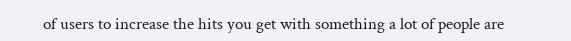of users to increase the hits you get with something a lot of people are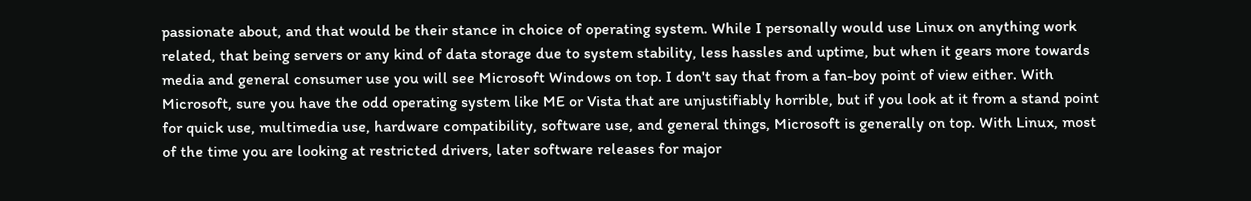passionate about, and that would be their stance in choice of operating system. While I personally would use Linux on anything work related, that being servers or any kind of data storage due to system stability, less hassles and uptime, but when it gears more towards media and general consumer use you will see Microsoft Windows on top. I don't say that from a fan-boy point of view either. With Microsoft, sure you have the odd operating system like ME or Vista that are unjustifiably horrible, but if you look at it from a stand point for quick use, multimedia use, hardware compatibility, software use, and general things, Microsoft is generally on top. With Linux, most of the time you are looking at restricted drivers, later software releases for major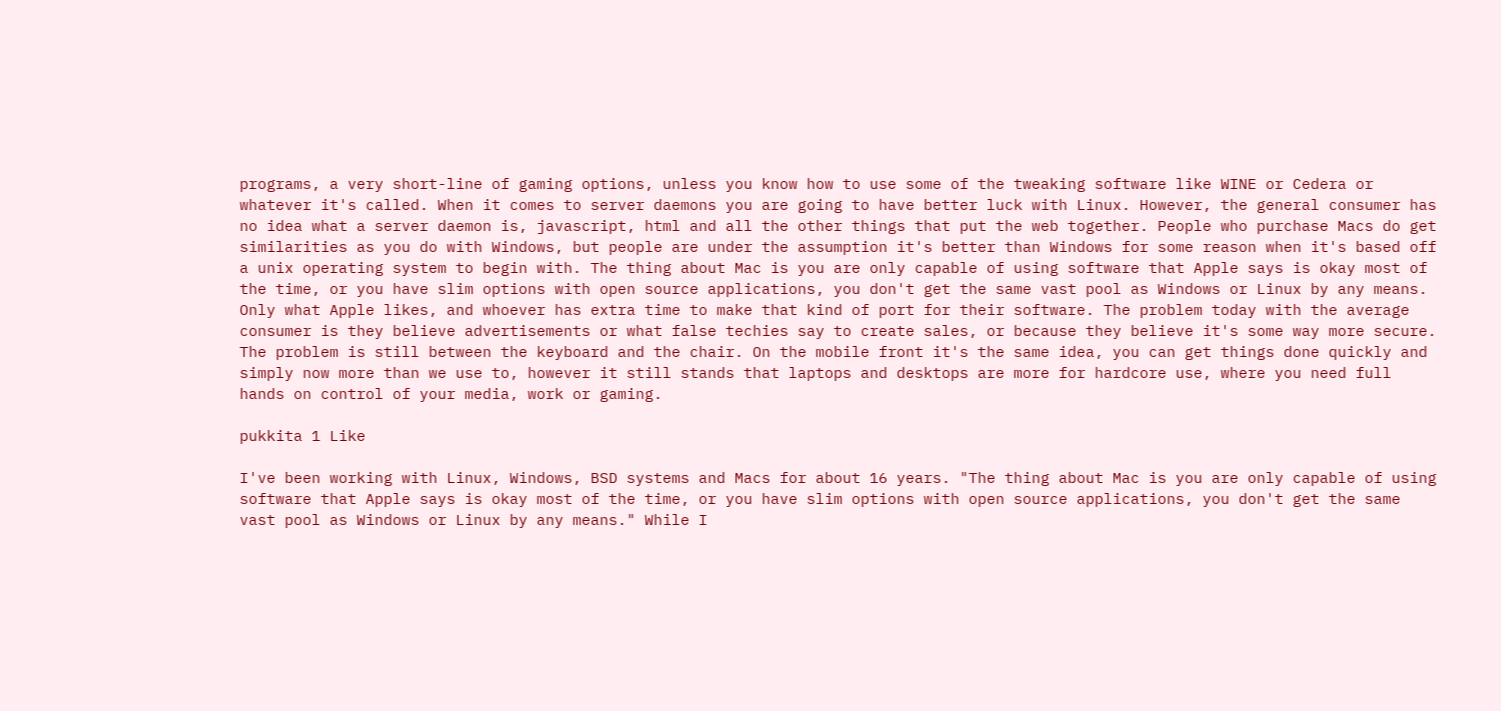programs, a very short-line of gaming options, unless you know how to use some of the tweaking software like WINE or Cedera or whatever it's called. When it comes to server daemons you are going to have better luck with Linux. However, the general consumer has no idea what a server daemon is, javascript, html and all the other things that put the web together. People who purchase Macs do get similarities as you do with Windows, but people are under the assumption it's better than Windows for some reason when it's based off a unix operating system to begin with. The thing about Mac is you are only capable of using software that Apple says is okay most of the time, or you have slim options with open source applications, you don't get the same vast pool as Windows or Linux by any means. Only what Apple likes, and whoever has extra time to make that kind of port for their software. The problem today with the average consumer is they believe advertisements or what false techies say to create sales, or because they believe it's some way more secure. The problem is still between the keyboard and the chair. On the mobile front it's the same idea, you can get things done quickly and simply now more than we use to, however it still stands that laptops and desktops are more for hardcore use, where you need full hands on control of your media, work or gaming.

pukkita 1 Like

I've been working with Linux, Windows, BSD systems and Macs for about 16 years. "The thing about Mac is you are only capable of using software that Apple says is okay most of the time, or you have slim options with open source applications, you don't get the same vast pool as Windows or Linux by any means." While I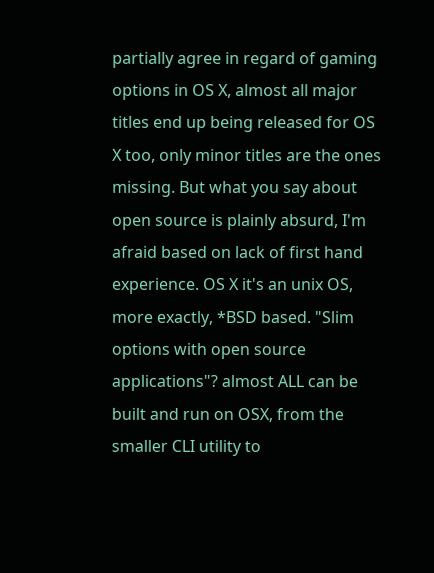partially agree in regard of gaming options in OS X, almost all major titles end up being released for OS X too, only minor titles are the ones missing. But what you say about open source is plainly absurd, I'm afraid based on lack of first hand experience. OS X it's an unix OS, more exactly, *BSD based. "Slim options with open source applications"? almost ALL can be built and run on OSX, from the smaller CLI utility to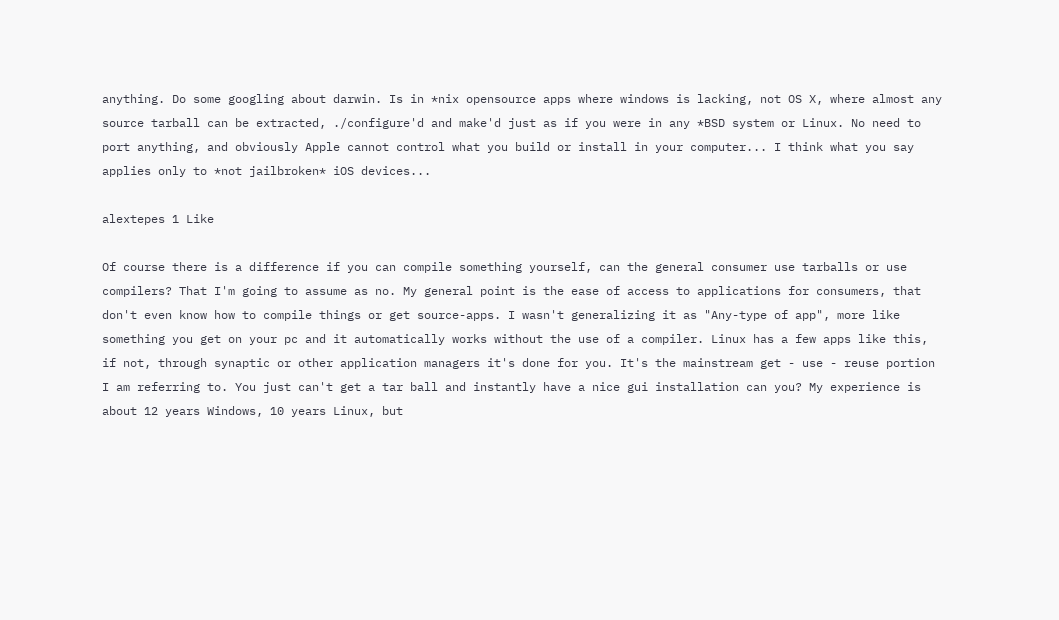anything. Do some googling about darwin. Is in *nix opensource apps where windows is lacking, not OS X, where almost any source tarball can be extracted, ./configure'd and make'd just as if you were in any *BSD system or Linux. No need to port anything, and obviously Apple cannot control what you build or install in your computer... I think what you say applies only to *not jailbroken* iOS devices...

alextepes 1 Like

Of course there is a difference if you can compile something yourself, can the general consumer use tarballs or use compilers? That I'm going to assume as no. My general point is the ease of access to applications for consumers, that don't even know how to compile things or get source-apps. I wasn't generalizing it as "Any-type of app", more like something you get on your pc and it automatically works without the use of a compiler. Linux has a few apps like this, if not, through synaptic or other application managers it's done for you. It's the mainstream get - use - reuse portion I am referring to. You just can't get a tar ball and instantly have a nice gui installation can you? My experience is about 12 years Windows, 10 years Linux, but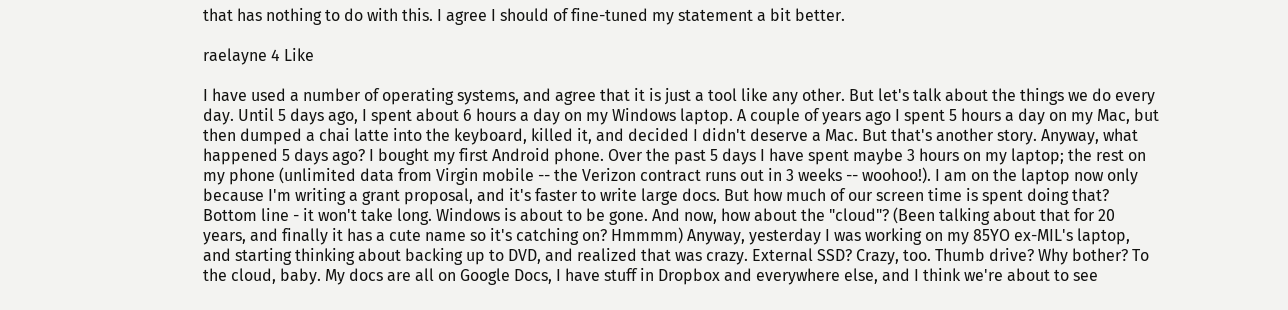that has nothing to do with this. I agree I should of fine-tuned my statement a bit better.

raelayne 4 Like

I have used a number of operating systems, and agree that it is just a tool like any other. But let's talk about the things we do every day. Until 5 days ago, I spent about 6 hours a day on my Windows laptop. A couple of years ago I spent 5 hours a day on my Mac, but then dumped a chai latte into the keyboard, killed it, and decided I didn't deserve a Mac. But that's another story. Anyway, what happened 5 days ago? I bought my first Android phone. Over the past 5 days I have spent maybe 3 hours on my laptop; the rest on my phone (unlimited data from Virgin mobile -- the Verizon contract runs out in 3 weeks -- woohoo!). I am on the laptop now only because I'm writing a grant proposal, and it's faster to write large docs. But how much of our screen time is spent doing that? Bottom line - it won't take long. Windows is about to be gone. And now, how about the "cloud"? (Been talking about that for 20 years, and finally it has a cute name so it's catching on? Hmmmm) Anyway, yesterday I was working on my 85YO ex-MIL's laptop, and starting thinking about backing up to DVD, and realized that was crazy. External SSD? Crazy, too. Thumb drive? Why bother? To the cloud, baby. My docs are all on Google Docs, I have stuff in Dropbox and everywhere else, and I think we're about to see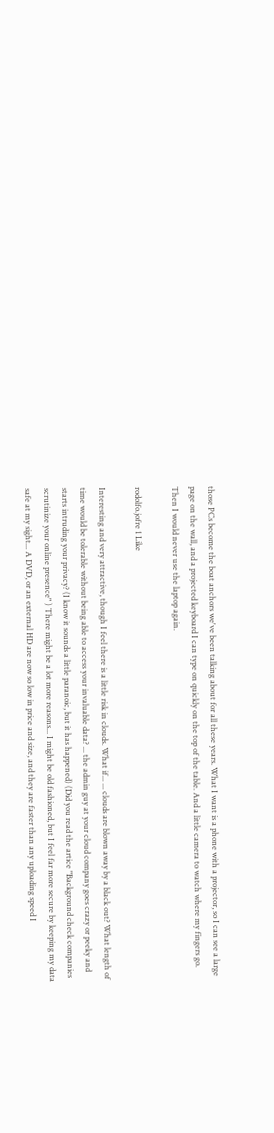those PCs become the boat anchors we've been talking about for all these years. What I want is a phone with a projector, so I can see a large page on the wall, and a projected keyboard I can type on quickly on the top of the table. And a little camera to watch where my fingers go. Then I would never use the laptop again.

rodolfo.jofre 1 Like

Interesting and very attractive, though I feel there is a little risk in clouds. What if... ... clouds are blown away by a black out? What length of time would be tolerable without being able to access your invaluable data? ... the admin guy at your cloud company goes crazy or peeky and starts intruding your privacy? (I know it sounds a little paranoic, but it has happened) (Did you read the artice "Background check companies scrutinize your online presence" ) There might be a lot more reasons... I might be old fashioned, but I feel far more secure by keeping my data safe at my sight... A DVD, or an external HD are now so low in price and size, and they are faster than any uploading speed I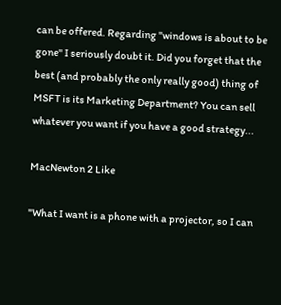can be offered. Regarding "windows is about to be gone" I seriously doubt it. Did you forget that the best (and probably the only really good) thing of MSFT is its Marketing Department? You can sell whatever you want if you have a good strategy...

MacNewton 2 Like

"What I want is a phone with a projector, so I can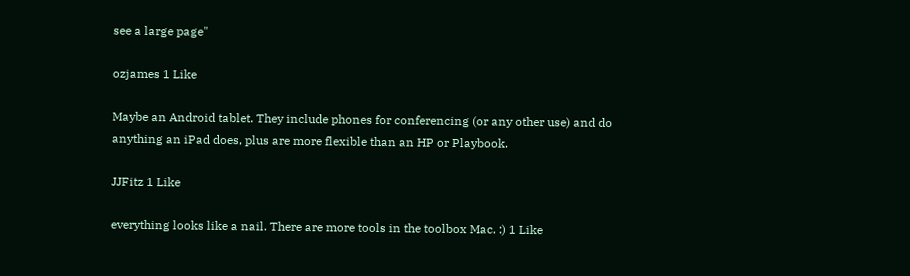see a large page"

ozjames 1 Like

Maybe an Android tablet. They include phones for conferencing (or any other use) and do anything an iPad does, plus are more flexible than an HP or Playbook.

JJFitz 1 Like

everything looks like a nail. There are more tools in the toolbox Mac. :) 1 Like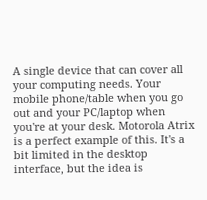A single device that can cover all your computing needs. Your mobile phone/table when you go out and your PC/laptop when you're at your desk. Motorola Atrix is a perfect example of this. It's a bit limited in the desktop interface, but the idea is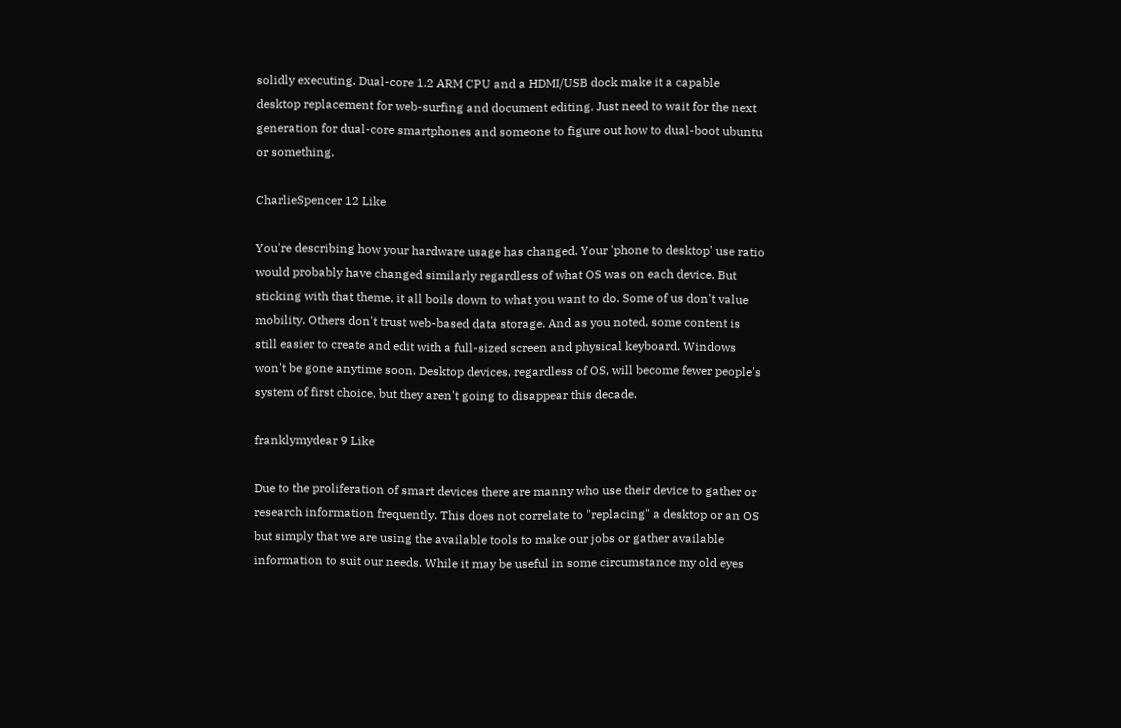solidly executing. Dual-core 1.2 ARM CPU and a HDMI/USB dock make it a capable desktop replacement for web-surfing and document editing. Just need to wait for the next generation for dual-core smartphones and someone to figure out how to dual-boot ubuntu or something.

CharlieSpencer 12 Like

You're describing how your hardware usage has changed. Your 'phone to desktop' use ratio would probably have changed similarly regardless of what OS was on each device. But sticking with that theme, it all boils down to what you want to do. Some of us don't value mobility. Others don't trust web-based data storage. And as you noted, some content is still easier to create and edit with a full-sized screen and physical keyboard. Windows won't be gone anytime soon. Desktop devices, regardless of OS, will become fewer people's system of first choice, but they aren't going to disappear this decade.

franklymydear 9 Like

Due to the proliferation of smart devices there are manny who use their device to gather or research information frequently. This does not correlate to "replacing" a desktop or an OS but simply that we are using the available tools to make our jobs or gather available information to suit our needs. While it may be useful in some circumstance my old eyes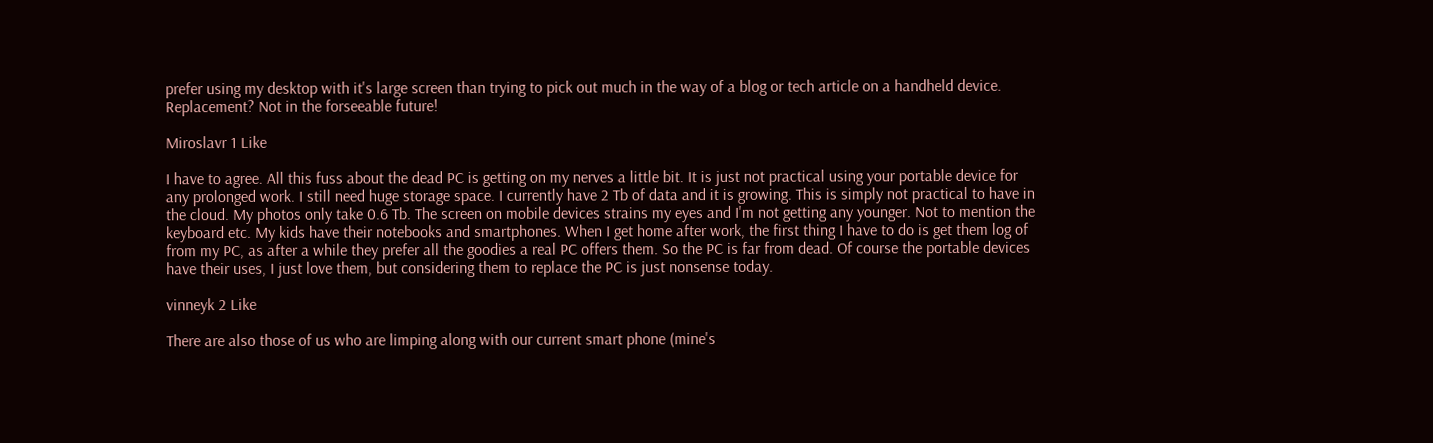prefer using my desktop with it's large screen than trying to pick out much in the way of a blog or tech article on a handheld device. Replacement? Not in the forseeable future!

Miroslavr 1 Like

I have to agree. All this fuss about the dead PC is getting on my nerves a little bit. It is just not practical using your portable device for any prolonged work. I still need huge storage space. I currently have 2 Tb of data and it is growing. This is simply not practical to have in the cloud. My photos only take 0.6 Tb. The screen on mobile devices strains my eyes and I'm not getting any younger. Not to mention the keyboard etc. My kids have their notebooks and smartphones. When I get home after work, the first thing I have to do is get them log of from my PC, as after a while they prefer all the goodies a real PC offers them. So the PC is far from dead. Of course the portable devices have their uses, I just love them, but considering them to replace the PC is just nonsense today.

vinneyk 2 Like

There are also those of us who are limping along with our current smart phone (mine's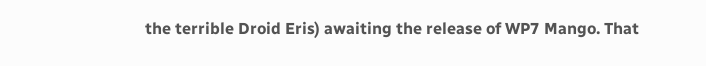the terrible Droid Eris) awaiting the release of WP7 Mango. That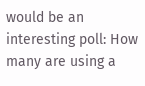would be an interesting poll: How many are using a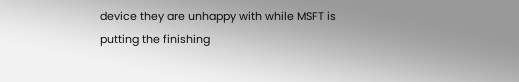device they are unhappy with while MSFT is putting the finishing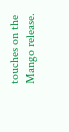touches on the Mango release.